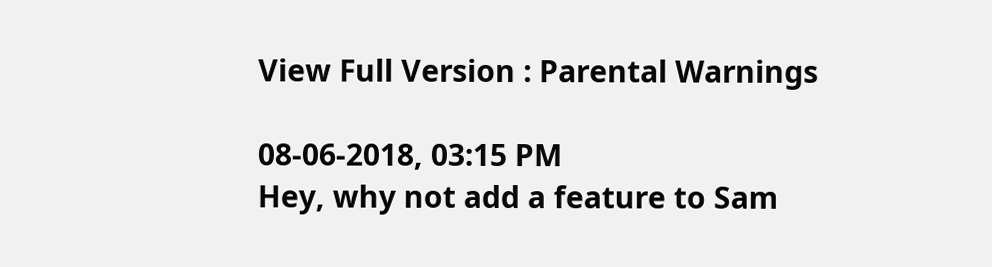View Full Version : Parental Warnings

08-06-2018, 03:15 PM
Hey, why not add a feature to Sam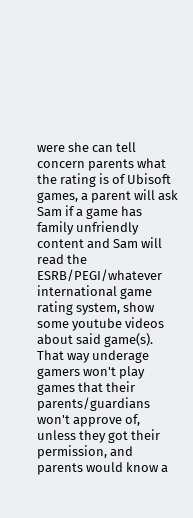were she can tell concern parents what the rating is of Ubisoft games, a parent will ask Sam if a game has family unfriendly content and Sam will read the ESRB/PEGI/whatever international game rating system, show some youtube videos about said game(s). That way underage gamers won't play games that their parents/guardians won't approve of, unless they got their permission, and parents would know a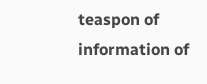teaspon of information of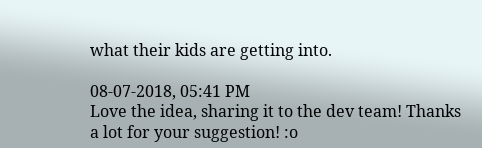what their kids are getting into.

08-07-2018, 05:41 PM
Love the idea, sharing it to the dev team! Thanks a lot for your suggestion! :o